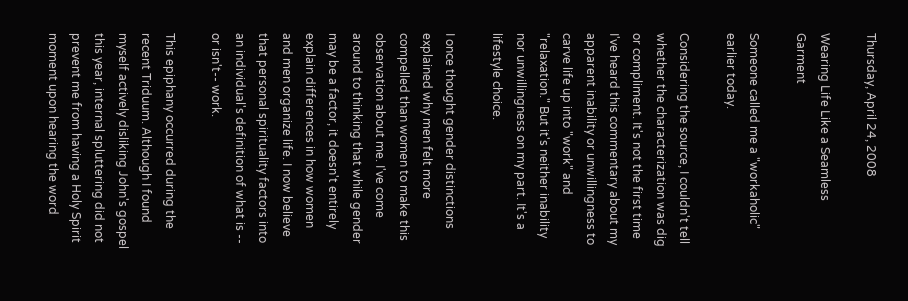Thursday, April 24, 2008

Wearing Life Like a Seamless Garment

Someone called me a "workaholic" earlier today.

Considering the source, I couldn't tell whether the characterization was dig or compliment. It's not the first time I've heard this commentary about my apparent inability or unwillingness to carve life up into "work" and "relaxation." But it's neither inability nor unwillingness on my part. It's a lifestyle choice.

I once thought gender distinctions explained why men felt more compelled than women to make this observation about me. I've come around to thinking that while gender may be a factor, it doesn't entirely explain differences in how women and men organize life. I now believe that personal spirituality factors into an individual's definition of what is -- or isn't-- work.

This epiphany occurred during the recent Triduum. Although I found myself actively disliking John's gospel this year, internal spluttering did not prevent me from having a Holy Spirit moment upon hearing the word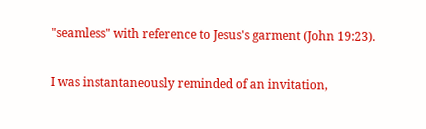"seamless" with reference to Jesus's garment (John 19:23).

I was instantaneously reminded of an invitation,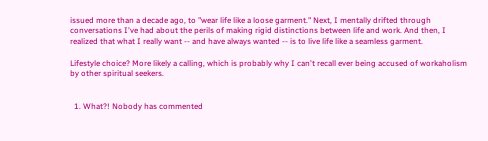issued more than a decade ago, to "wear life like a loose garment." Next, I mentally drifted through conversations I've had about the perils of making rigid distinctions between life and work. And then, I realized that what I really want -- and have always wanted -- is to live life like a seamless garment.

Lifestyle choice? More likely a calling, which is probably why I can't recall ever being accused of workaholism by other spiritual seekers.


  1. What?! Nobody has commented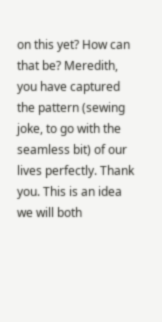on this yet? How can that be? Meredith, you have captured the pattern (sewing joke, to go with the seamless bit) of our lives perfectly. Thank you. This is an idea we will both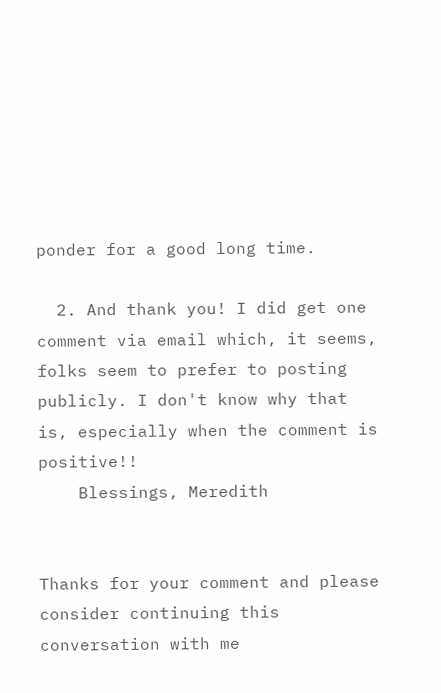ponder for a good long time.

  2. And thank you! I did get one comment via email which, it seems, folks seem to prefer to posting publicly. I don't know why that is, especially when the comment is positive!!
    Blessings, Meredith


Thanks for your comment and please consider continuing this conversation with me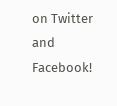on Twitter and Facebook!